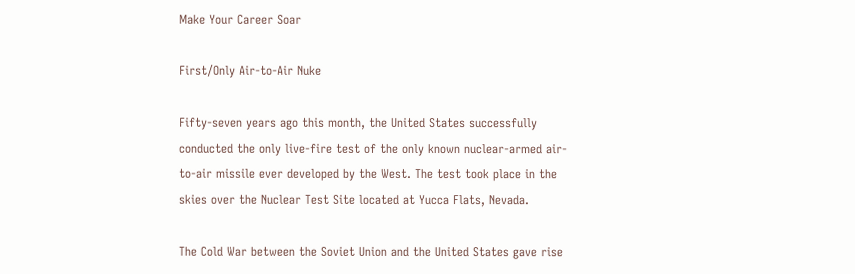Make Your Career Soar

First/Only Air-to-Air Nuke

Fifty-seven years ago this month, the United States successfully conducted the only live-fire test of the only known nuclear-armed air-to-air missile ever developed by the West. The test took place in the skies over the Nuclear Test Site located at Yucca Flats, Nevada.

The Cold War between the Soviet Union and the United States gave rise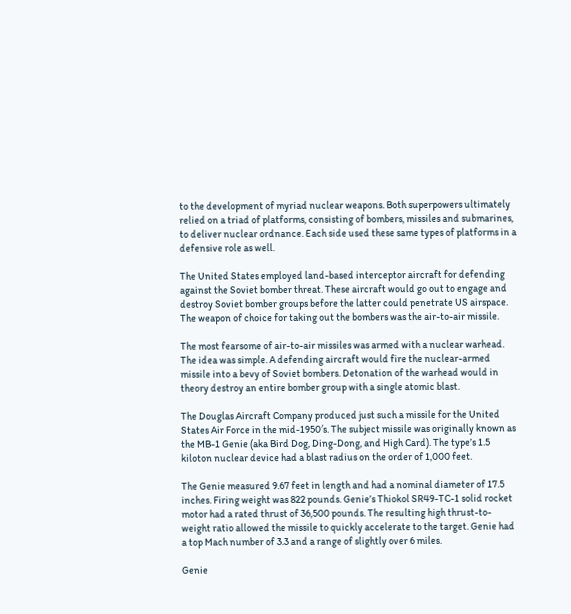to the development of myriad nuclear weapons. Both superpowers ultimately relied on a triad of platforms, consisting of bombers, missiles and submarines, to deliver nuclear ordnance. Each side used these same types of platforms in a defensive role as well.

The United States employed land-based interceptor aircraft for defending against the Soviet bomber threat. These aircraft would go out to engage and destroy Soviet bomber groups before the latter could penetrate US airspace. The weapon of choice for taking out the bombers was the air-to-air missile.

The most fearsome of air-to-air missiles was armed with a nuclear warhead. The idea was simple. A defending aircraft would fire the nuclear-armed missile into a bevy of Soviet bombers. Detonation of the warhead would in theory destroy an entire bomber group with a single atomic blast.

The Douglas Aircraft Company produced just such a missile for the United States Air Force in the mid-1950′s. The subject missile was originally known as the MB-1 Genie (aka Bird Dog, Ding-Dong, and High Card). The type’s 1.5 kiloton nuclear device had a blast radius on the order of 1,000 feet.

The Genie measured 9.67 feet in length and had a nominal diameter of 17.5 inches. Firing weight was 822 pounds. Genie’s Thiokol SR49-TC-1 solid rocket motor had a rated thrust of 36,500 pounds. The resulting high thrust-to-weight ratio allowed the missile to quickly accelerate to the target. Genie had a top Mach number of 3.3 and a range of slightly over 6 miles.

Genie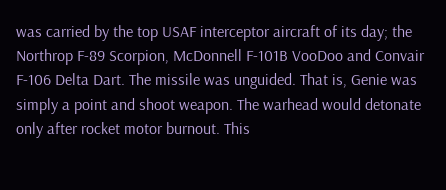was carried by the top USAF interceptor aircraft of its day; the Northrop F-89 Scorpion, McDonnell F-101B VooDoo and Convair F-106 Delta Dart. The missile was unguided. That is, Genie was simply a point and shoot weapon. The warhead would detonate only after rocket motor burnout. This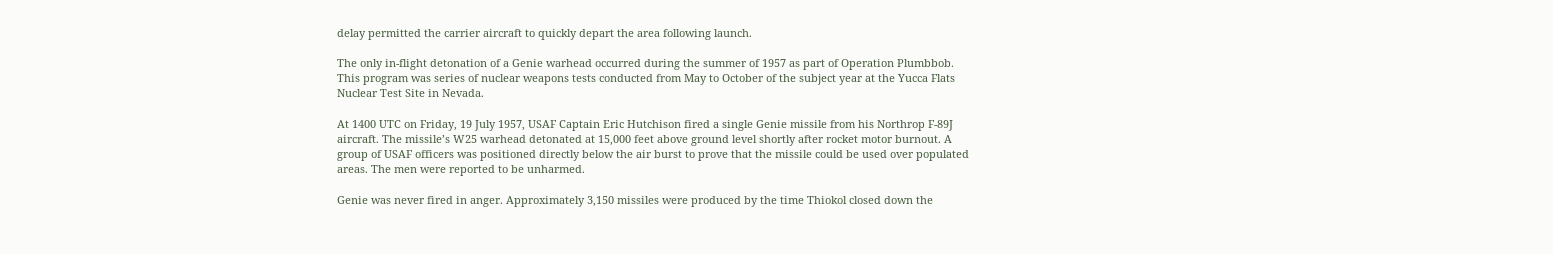delay permitted the carrier aircraft to quickly depart the area following launch.

The only in-flight detonation of a Genie warhead occurred during the summer of 1957 as part of Operation Plumbbob. This program was series of nuclear weapons tests conducted from May to October of the subject year at the Yucca Flats Nuclear Test Site in Nevada.

At 1400 UTC on Friday, 19 July 1957, USAF Captain Eric Hutchison fired a single Genie missile from his Northrop F-89J aircraft. The missile’s W25 warhead detonated at 15,000 feet above ground level shortly after rocket motor burnout. A group of USAF officers was positioned directly below the air burst to prove that the missile could be used over populated areas. The men were reported to be unharmed.

Genie was never fired in anger. Approximately 3,150 missiles were produced by the time Thiokol closed down the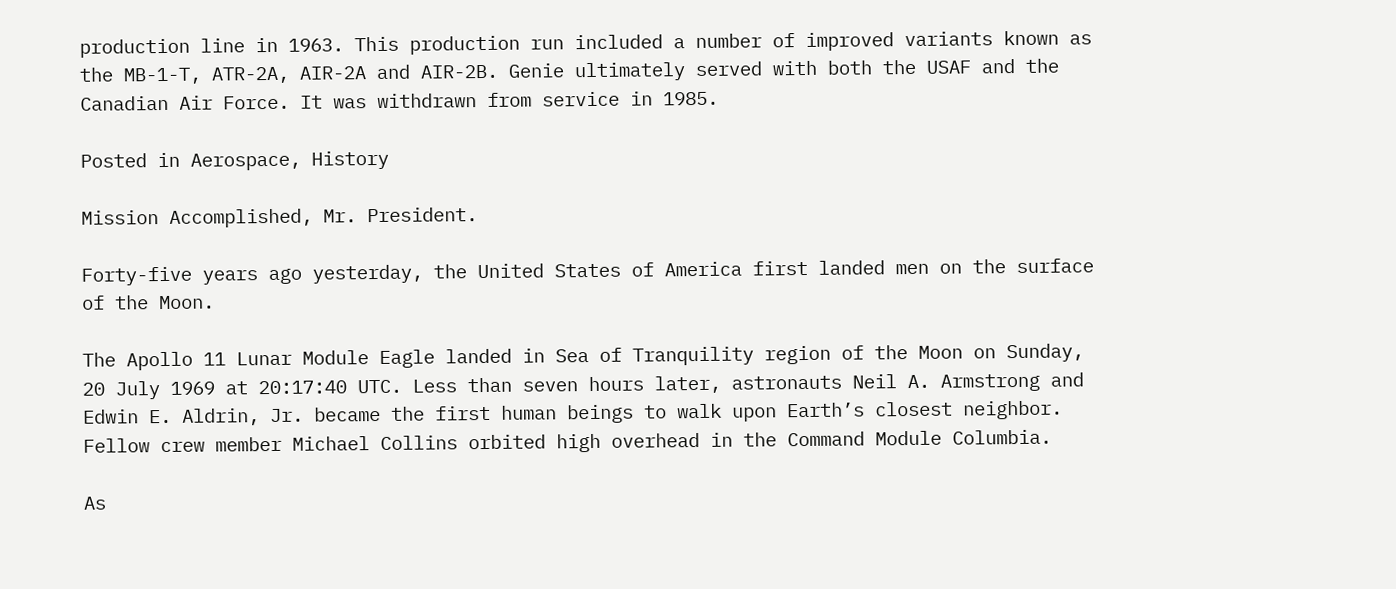production line in 1963. This production run included a number of improved variants known as the MB-1-T, ATR-2A, AIR-2A and AIR-2B. Genie ultimately served with both the USAF and the Canadian Air Force. It was withdrawn from service in 1985.

Posted in Aerospace, History

Mission Accomplished, Mr. President.

Forty-five years ago yesterday, the United States of America first landed men on the surface of the Moon.

The Apollo 11 Lunar Module Eagle landed in Sea of Tranquility region of the Moon on Sunday, 20 July 1969 at 20:17:40 UTC. Less than seven hours later, astronauts Neil A. Armstrong and Edwin E. Aldrin, Jr. became the first human beings to walk upon Earth’s closest neighbor. Fellow crew member Michael Collins orbited high overhead in the Command Module Columbia.

As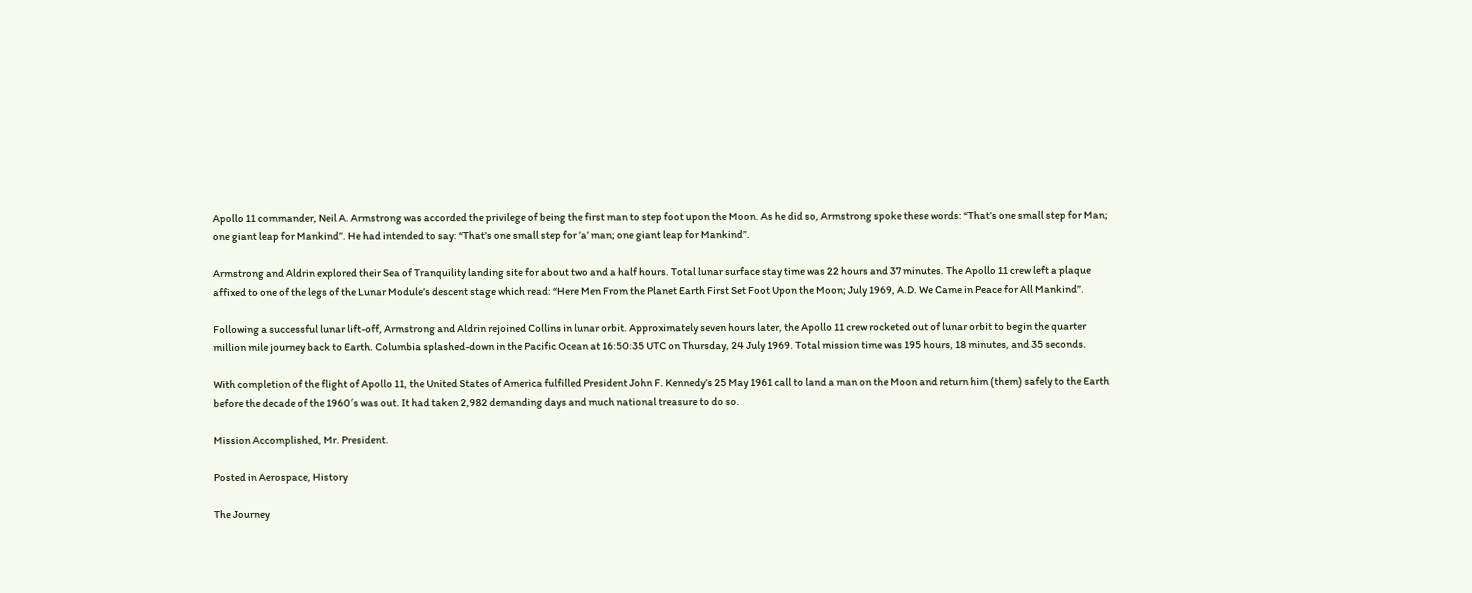Apollo 11 commander, Neil A. Armstrong was accorded the privilege of being the first man to step foot upon the Moon. As he did so, Armstrong spoke these words: “That’s one small step for Man; one giant leap for Mankind”. He had intended to say: “That’s one small step for ’a’ man; one giant leap for Mankind”.

Armstrong and Aldrin explored their Sea of Tranquility landing site for about two and a half hours. Total lunar surface stay time was 22 hours and 37 minutes. The Apollo 11 crew left a plaque affixed to one of the legs of the Lunar Module’s descent stage which read: “Here Men From the Planet Earth First Set Foot Upon the Moon; July 1969, A.D. We Came in Peace for All Mankind”.

Following a successful lunar lift-off, Armstrong and Aldrin rejoined Collins in lunar orbit. Approximately seven hours later, the Apollo 11 crew rocketed out of lunar orbit to begin the quarter million mile journey back to Earth. Columbia splashed-down in the Pacific Ocean at 16:50:35 UTC on Thursday, 24 July 1969. Total mission time was 195 hours, 18 minutes, and 35 seconds.

With completion of the flight of Apollo 11, the United States of America fulfilled President John F. Kennedy’s 25 May 1961 call to land a man on the Moon and return him (them) safely to the Earth before the decade of the 1960′s was out. It had taken 2,982 demanding days and much national treasure to do so.

Mission Accomplished, Mr. President.

Posted in Aerospace, History

The Journey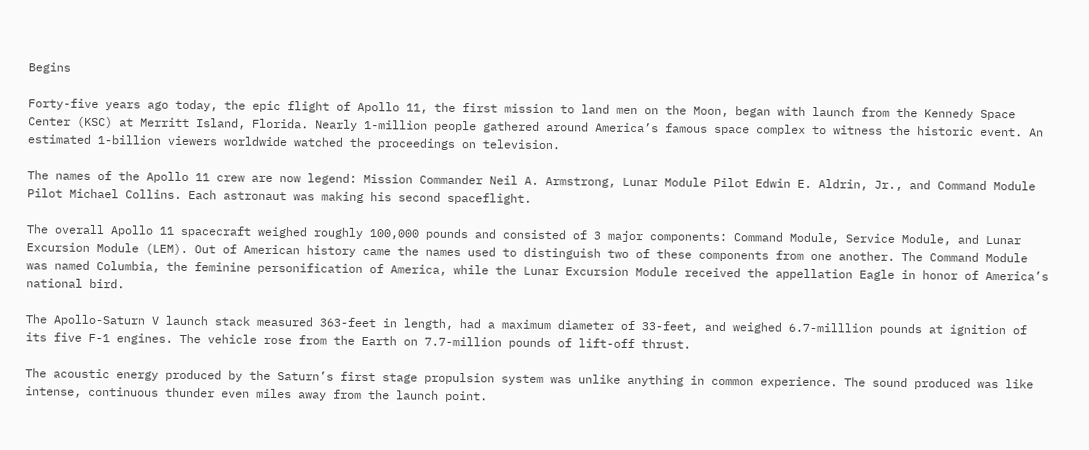Begins

Forty-five years ago today, the epic flight of Apollo 11, the first mission to land men on the Moon, began with launch from the Kennedy Space Center (KSC) at Merritt Island, Florida. Nearly 1-million people gathered around America’s famous space complex to witness the historic event. An estimated 1-billion viewers worldwide watched the proceedings on television.

The names of the Apollo 11 crew are now legend: Mission Commander Neil A. Armstrong, Lunar Module Pilot Edwin E. Aldrin, Jr., and Command Module Pilot Michael Collins. Each astronaut was making his second spaceflight.

The overall Apollo 11 spacecraft weighed roughly 100,000 pounds and consisted of 3 major components: Command Module, Service Module, and Lunar Excursion Module (LEM). Out of American history came the names used to distinguish two of these components from one another. The Command Module was named Columbia, the feminine personification of America, while the Lunar Excursion Module received the appellation Eagle in honor of America’s national bird.

The Apollo-Saturn V launch stack measured 363-feet in length, had a maximum diameter of 33-feet, and weighed 6.7-milllion pounds at ignition of its five F-1 engines. The vehicle rose from the Earth on 7.7-million pounds of lift-off thrust.

The acoustic energy produced by the Saturn’s first stage propulsion system was unlike anything in common experience. The sound produced was like intense, continuous thunder even miles away from the launch point.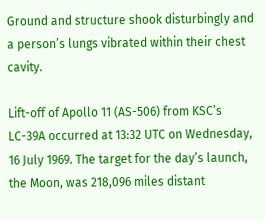Ground and structure shook disturbingly and a person’s lungs vibrated within their chest cavity.

Lift-off of Apollo 11 (AS-506) from KSC’s LC-39A occurred at 13:32 UTC on Wednesday, 16 July 1969. The target for the day’s launch, the Moon, was 218,096 miles distant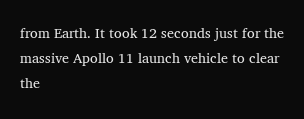from Earth. It took 12 seconds just for the massive Apollo 11 launch vehicle to clear the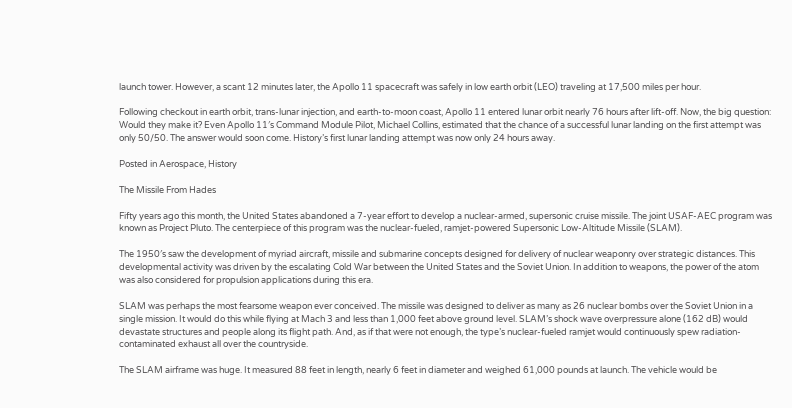launch tower. However, a scant 12 minutes later, the Apollo 11 spacecraft was safely in low earth orbit (LEO) traveling at 17,500 miles per hour.

Following checkout in earth orbit, trans-lunar injection, and earth-to-moon coast, Apollo 11 entered lunar orbit nearly 76 hours after lift-off. Now, the big question: Would they make it? Even Apollo 11′s Command Module Pilot, Michael Collins, estimated that the chance of a successful lunar landing on the first attempt was only 50/50. The answer would soon come. History’s first lunar landing attempt was now only 24 hours away.

Posted in Aerospace, History

The Missile From Hades

Fifty years ago this month, the United States abandoned a 7-year effort to develop a nuclear-armed, supersonic cruise missile. The joint USAF-AEC program was known as Project Pluto. The centerpiece of this program was the nuclear-fueled, ramjet-powered Supersonic Low-Altitude Missile (SLAM).

The 1950′s saw the development of myriad aircraft, missile and submarine concepts designed for delivery of nuclear weaponry over strategic distances. This developmental activity was driven by the escalating Cold War between the United States and the Soviet Union. In addition to weapons, the power of the atom was also considered for propulsion applications during this era.

SLAM was perhaps the most fearsome weapon ever conceived. The missile was designed to deliver as many as 26 nuclear bombs over the Soviet Union in a single mission. It would do this while flying at Mach 3 and less than 1,000 feet above ground level. SLAM’s shock wave overpressure alone (162 dB) would devastate structures and people along its flight path. And, as if that were not enough, the type’s nuclear-fueled ramjet would continuously spew radiation-contaminated exhaust all over the countryside.

The SLAM airframe was huge. It measured 88 feet in length, nearly 6 feet in diameter and weighed 61,000 pounds at launch. The vehicle would be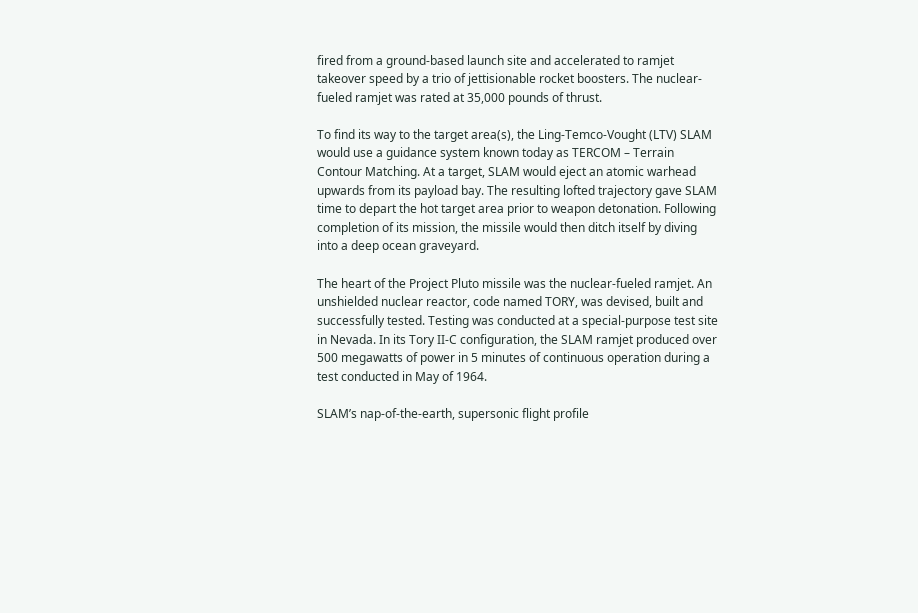fired from a ground-based launch site and accelerated to ramjet takeover speed by a trio of jettisionable rocket boosters. The nuclear-fueled ramjet was rated at 35,000 pounds of thrust.

To find its way to the target area(s), the Ling-Temco-Vought (LTV) SLAM would use a guidance system known today as TERCOM – Terrain Contour Matching. At a target, SLAM would eject an atomic warhead upwards from its payload bay. The resulting lofted trajectory gave SLAM time to depart the hot target area prior to weapon detonation. Following completion of its mission, the missile would then ditch itself by diving into a deep ocean graveyard.

The heart of the Project Pluto missile was the nuclear-fueled ramjet. An unshielded nuclear reactor, code named TORY, was devised, built and successfully tested. Testing was conducted at a special-purpose test site in Nevada. In its Tory II-C configuration, the SLAM ramjet produced over 500 megawatts of power in 5 minutes of continuous operation during a test conducted in May of 1964.

SLAM’s nap-of-the-earth, supersonic flight profile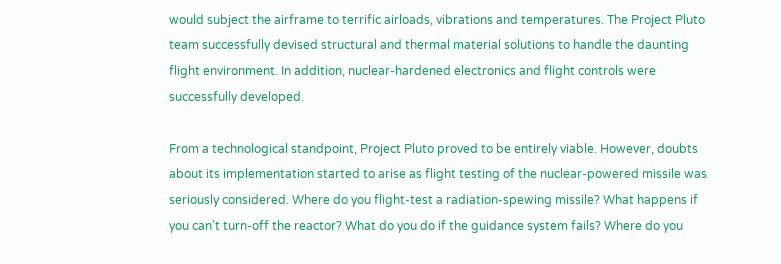would subject the airframe to terrific airloads, vibrations and temperatures. The Project Pluto team successfully devised structural and thermal material solutions to handle the daunting flight environment. In addition, nuclear-hardened electronics and flight controls were successfully developed.

From a technological standpoint, Project Pluto proved to be entirely viable. However, doubts about its implementation started to arise as flight testing of the nuclear-powered missile was seriously considered. Where do you flight-test a radiation-spewing missile? What happens if you can’t turn-off the reactor? What do you do if the guidance system fails? Where do you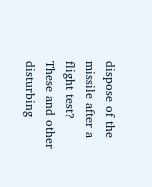dispose of the missile after a flight test? These and other disturbing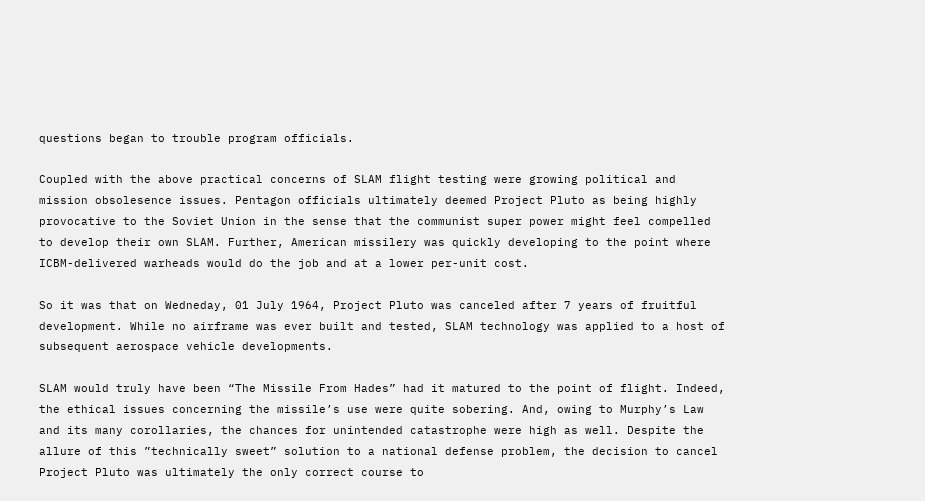questions began to trouble program officials.

Coupled with the above practical concerns of SLAM flight testing were growing political and mission obsolesence issues. Pentagon officials ultimately deemed Project Pluto as being highly provocative to the Soviet Union in the sense that the communist super power might feel compelled to develop their own SLAM. Further, American missilery was quickly developing to the point where ICBM-delivered warheads would do the job and at a lower per-unit cost.

So it was that on Wedneday, 01 July 1964, Project Pluto was canceled after 7 years of fruitful development. While no airframe was ever built and tested, SLAM technology was applied to a host of subsequent aerospace vehicle developments.

SLAM would truly have been “The Missile From Hades” had it matured to the point of flight. Indeed, the ethical issues concerning the missile’s use were quite sobering. And, owing to Murphy’s Law and its many corollaries, the chances for unintended catastrophe were high as well. Despite the allure of this ”technically sweet” solution to a national defense problem, the decision to cancel Project Pluto was ultimately the only correct course to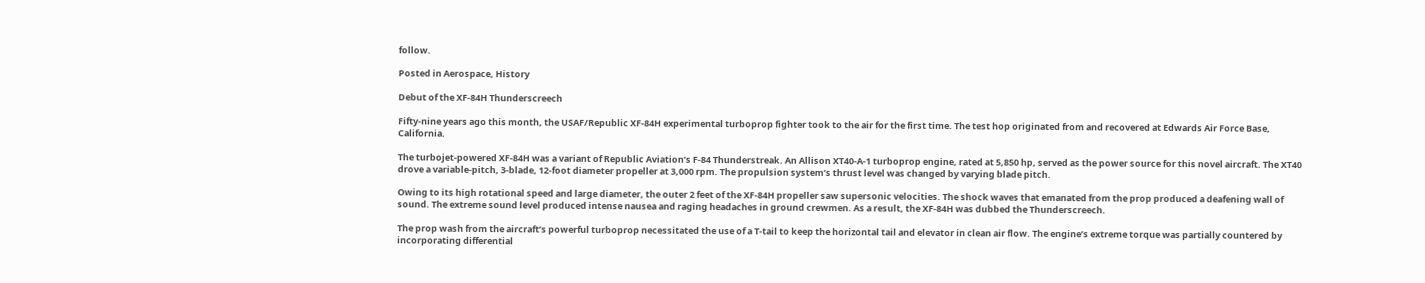follow.

Posted in Aerospace, History

Debut of the XF-84H Thunderscreech

Fifty-nine years ago this month, the USAF/Republic XF-84H experimental turboprop fighter took to the air for the first time. The test hop originated from and recovered at Edwards Air Force Base, California.

The turbojet-powered XF-84H was a variant of Republic Aviation’s F-84 Thunderstreak. An Allison XT40-A-1 turboprop engine, rated at 5,850 hp, served as the power source for this novel aircraft. The XT40 drove a variable-pitch, 3-blade, 12-foot diameter propeller at 3,000 rpm. The propulsion system’s thrust level was changed by varying blade pitch.

Owing to its high rotational speed and large diameter, the outer 2 feet of the XF-84H propeller saw supersonic velocities. The shock waves that emanated from the prop produced a deafening wall of sound. The extreme sound level produced intense nausea and raging headaches in ground crewmen. As a result, the XF-84H was dubbed the Thunderscreech.

The prop wash from the aircraft’s powerful turboprop necessitated the use of a T-tail to keep the horizontal tail and elevator in clean air flow. The engine’s extreme torque was partially countered by incorporating differential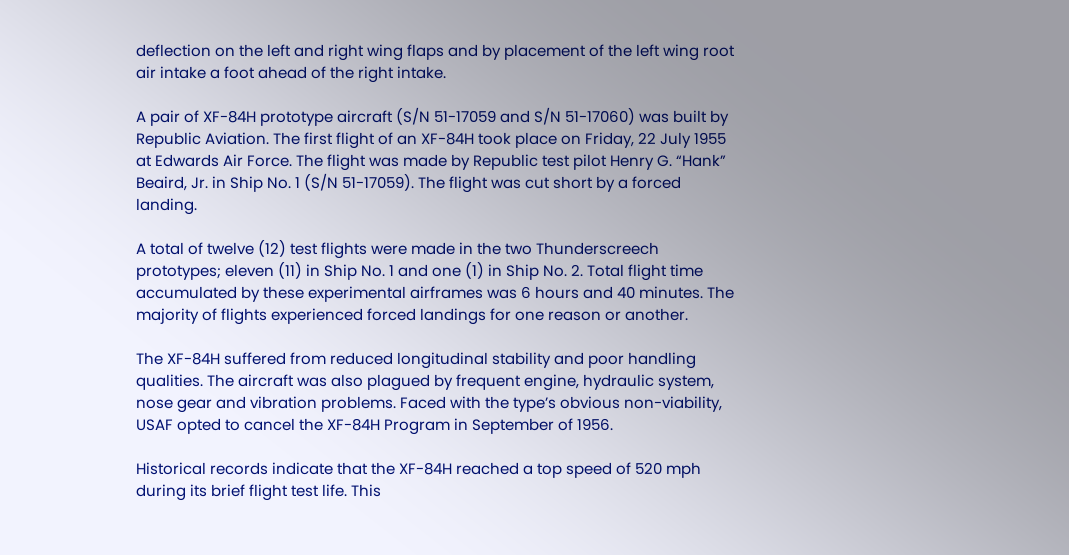deflection on the left and right wing flaps and by placement of the left wing root air intake a foot ahead of the right intake.

A pair of XF-84H prototype aircraft (S/N 51-17059 and S/N 51-17060) was built by Republic Aviation. The first flight of an XF-84H took place on Friday, 22 July 1955 at Edwards Air Force. The flight was made by Republic test pilot Henry G. “Hank” Beaird, Jr. in Ship No. 1 (S/N 51-17059). The flight was cut short by a forced landing.

A total of twelve (12) test flights were made in the two Thunderscreech prototypes; eleven (11) in Ship No. 1 and one (1) in Ship No. 2. Total flight time accumulated by these experimental airframes was 6 hours and 40 minutes. The majority of flights experienced forced landings for one reason or another.

The XF-84H suffered from reduced longitudinal stability and poor handling qualities. The aircraft was also plagued by frequent engine, hydraulic system, nose gear and vibration problems. Faced with the type’s obvious non-viability, USAF opted to cancel the XF-84H Program in September of 1956.

Historical records indicate that the XF-84H reached a top speed of 520 mph during its brief flight test life. This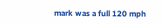mark was a full 120 mph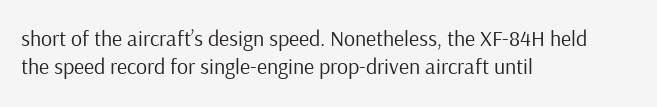short of the aircraft’s design speed. Nonetheless, the XF-84H held the speed record for single-engine prop-driven aircraft until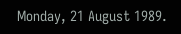Monday, 21 August 1989.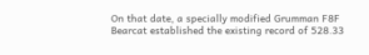On that date, a specially modified Grumman F8F Bearcat established the existing record of 528.33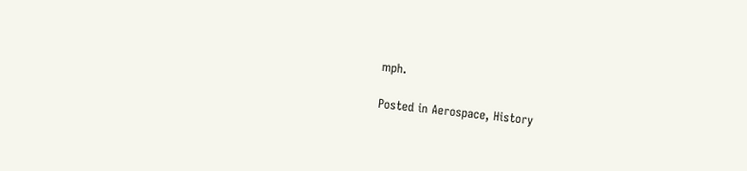mph.

Posted in Aerospace, History